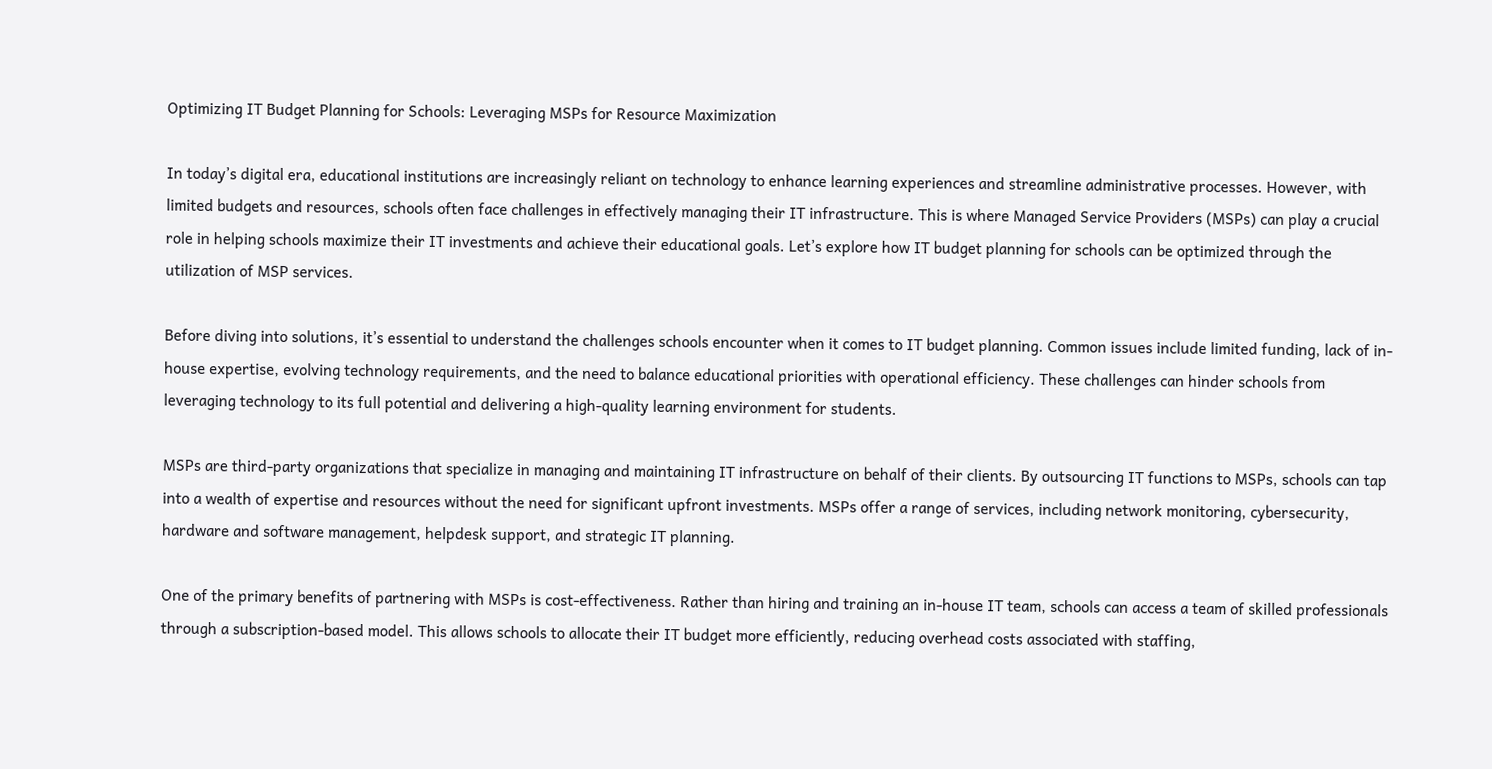Optimizing IT Budget Planning for Schools: Leveraging MSPs for Resource Maximization

In today’s digital era, educational institutions are increasingly reliant on technology to enhance learning experiences and streamline administrative processes. However, with limited budgets and resources, schools often face challenges in effectively managing their IT infrastructure. This is where Managed Service Providers (MSPs) can play a crucial role in helping schools maximize their IT investments and achieve their educational goals. Let’s explore how IT budget planning for schools can be optimized through the utilization of MSP services.

Before diving into solutions, it’s essential to understand the challenges schools encounter when it comes to IT budget planning. Common issues include limited funding, lack of in-house expertise, evolving technology requirements, and the need to balance educational priorities with operational efficiency. These challenges can hinder schools from leveraging technology to its full potential and delivering a high-quality learning environment for students.

MSPs are third-party organizations that specialize in managing and maintaining IT infrastructure on behalf of their clients. By outsourcing IT functions to MSPs, schools can tap into a wealth of expertise and resources without the need for significant upfront investments. MSPs offer a range of services, including network monitoring, cybersecurity, hardware and software management, helpdesk support, and strategic IT planning.

One of the primary benefits of partnering with MSPs is cost-effectiveness. Rather than hiring and training an in-house IT team, schools can access a team of skilled professionals through a subscription-based model. This allows schools to allocate their IT budget more efficiently, reducing overhead costs associated with staffing,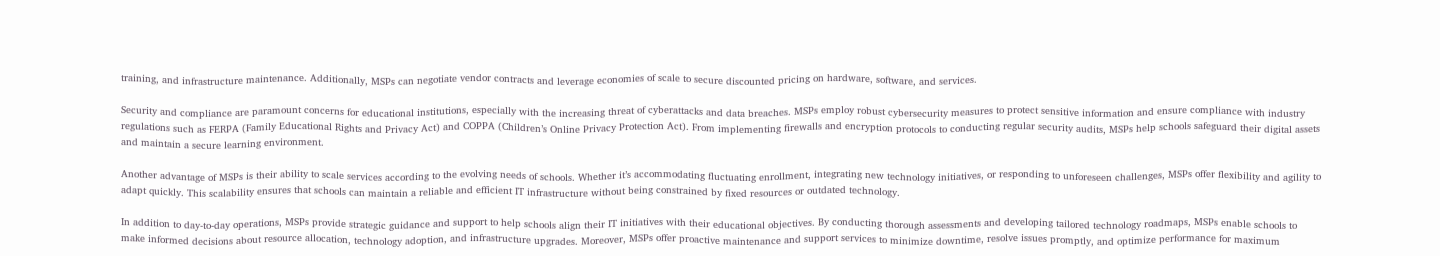training, and infrastructure maintenance. Additionally, MSPs can negotiate vendor contracts and leverage economies of scale to secure discounted pricing on hardware, software, and services.

Security and compliance are paramount concerns for educational institutions, especially with the increasing threat of cyberattacks and data breaches. MSPs employ robust cybersecurity measures to protect sensitive information and ensure compliance with industry regulations such as FERPA (Family Educational Rights and Privacy Act) and COPPA (Children’s Online Privacy Protection Act). From implementing firewalls and encryption protocols to conducting regular security audits, MSPs help schools safeguard their digital assets and maintain a secure learning environment.

Another advantage of MSPs is their ability to scale services according to the evolving needs of schools. Whether it’s accommodating fluctuating enrollment, integrating new technology initiatives, or responding to unforeseen challenges, MSPs offer flexibility and agility to adapt quickly. This scalability ensures that schools can maintain a reliable and efficient IT infrastructure without being constrained by fixed resources or outdated technology.

In addition to day-to-day operations, MSPs provide strategic guidance and support to help schools align their IT initiatives with their educational objectives. By conducting thorough assessments and developing tailored technology roadmaps, MSPs enable schools to make informed decisions about resource allocation, technology adoption, and infrastructure upgrades. Moreover, MSPs offer proactive maintenance and support services to minimize downtime, resolve issues promptly, and optimize performance for maximum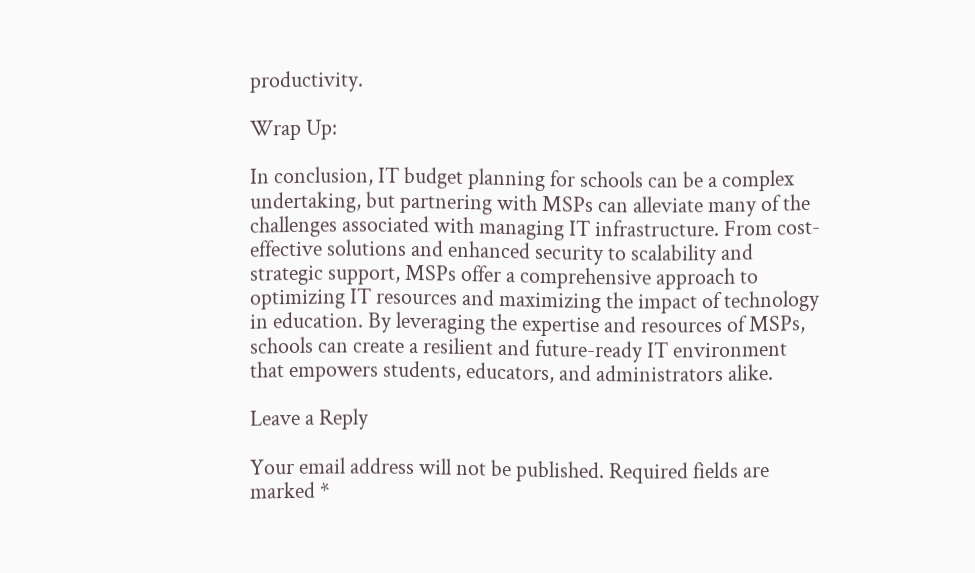productivity.

Wrap Up:

In conclusion, IT budget planning for schools can be a complex undertaking, but partnering with MSPs can alleviate many of the challenges associated with managing IT infrastructure. From cost-effective solutions and enhanced security to scalability and strategic support, MSPs offer a comprehensive approach to optimizing IT resources and maximizing the impact of technology in education. By leveraging the expertise and resources of MSPs, schools can create a resilient and future-ready IT environment that empowers students, educators, and administrators alike.

Leave a Reply

Your email address will not be published. Required fields are marked *